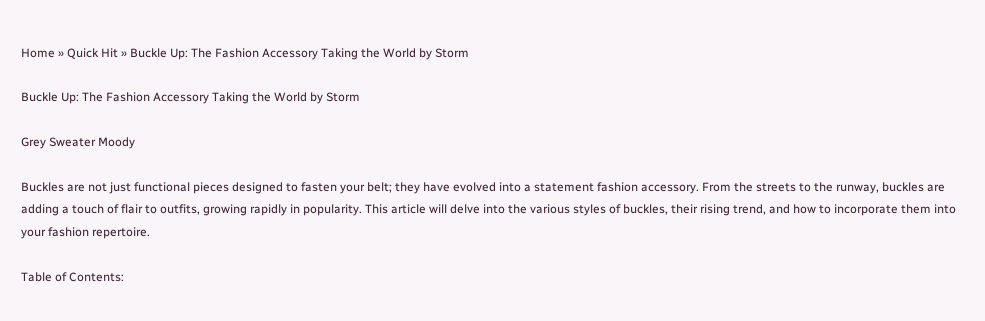Home » Quick Hit » Buckle Up: The Fashion Accessory Taking the World by Storm

Buckle Up: The Fashion Accessory Taking the World by Storm

Grey Sweater Moody

Buckles are not just functional pieces designed to fasten your belt; they have evolved into a statement fashion accessory. From the streets to the runway, buckles are adding a touch of flair to outfits, growing rapidly in popularity. This article will delve into the various styles of buckles, their rising trend, and how to incorporate them into your fashion repertoire.

Table of Contents: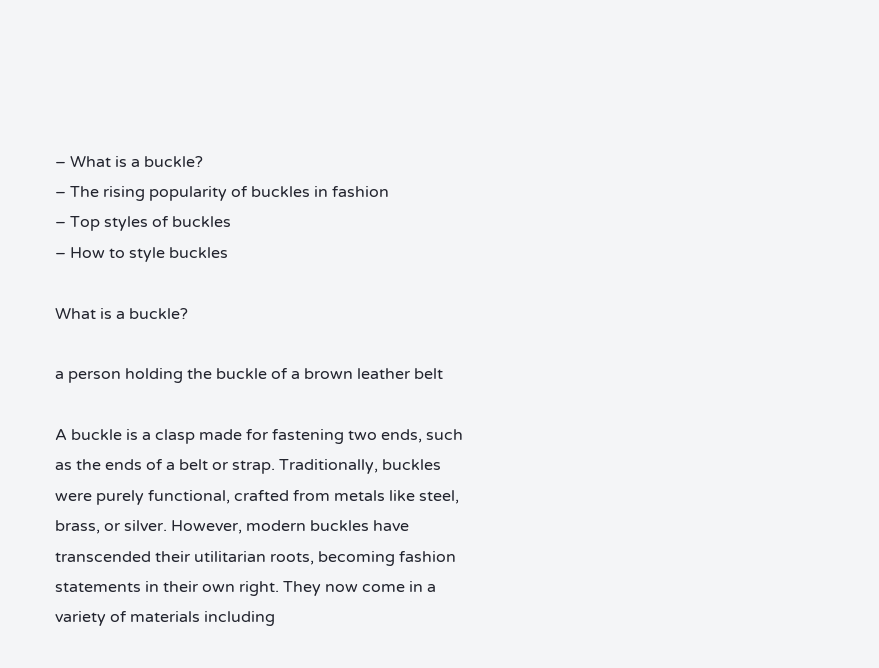– What is a buckle?
– The rising popularity of buckles in fashion
– Top styles of buckles
– How to style buckles

What is a buckle?

a person holding the buckle of a brown leather belt

A buckle is a clasp made for fastening two ends, such as the ends of a belt or strap. Traditionally, buckles were purely functional, crafted from metals like steel, brass, or silver. However, modern buckles have transcended their utilitarian roots, becoming fashion statements in their own right. They now come in a variety of materials including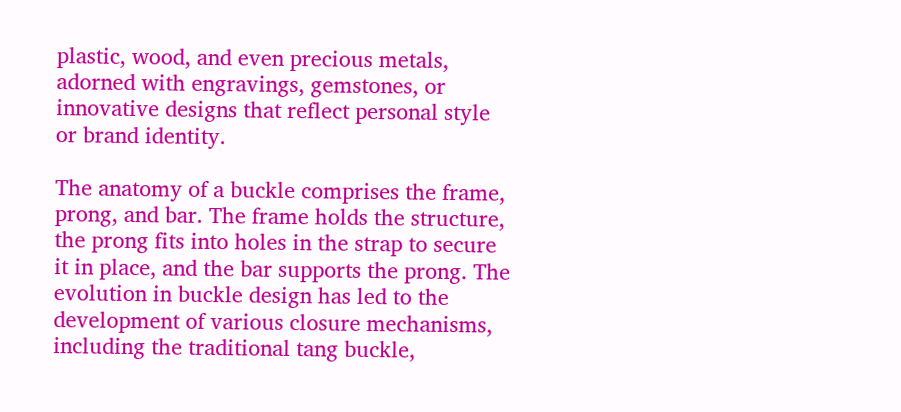plastic, wood, and even precious metals, adorned with engravings, gemstones, or innovative designs that reflect personal style or brand identity.

The anatomy of a buckle comprises the frame, prong, and bar. The frame holds the structure, the prong fits into holes in the strap to secure it in place, and the bar supports the prong. The evolution in buckle design has led to the development of various closure mechanisms, including the traditional tang buckle,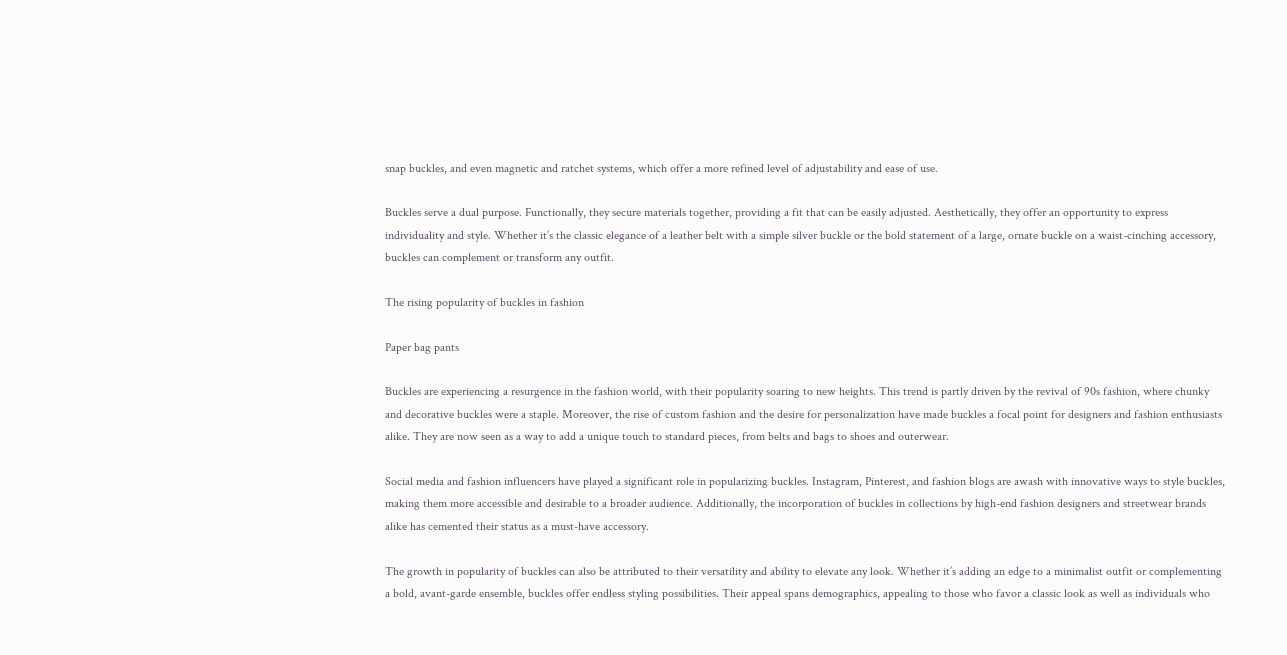snap buckles, and even magnetic and ratchet systems, which offer a more refined level of adjustability and ease of use.

Buckles serve a dual purpose. Functionally, they secure materials together, providing a fit that can be easily adjusted. Aesthetically, they offer an opportunity to express individuality and style. Whether it’s the classic elegance of a leather belt with a simple silver buckle or the bold statement of a large, ornate buckle on a waist-cinching accessory, buckles can complement or transform any outfit.

The rising popularity of buckles in fashion

Paper bag pants

Buckles are experiencing a resurgence in the fashion world, with their popularity soaring to new heights. This trend is partly driven by the revival of 90s fashion, where chunky and decorative buckles were a staple. Moreover, the rise of custom fashion and the desire for personalization have made buckles a focal point for designers and fashion enthusiasts alike. They are now seen as a way to add a unique touch to standard pieces, from belts and bags to shoes and outerwear.

Social media and fashion influencers have played a significant role in popularizing buckles. Instagram, Pinterest, and fashion blogs are awash with innovative ways to style buckles, making them more accessible and desirable to a broader audience. Additionally, the incorporation of buckles in collections by high-end fashion designers and streetwear brands alike has cemented their status as a must-have accessory.

The growth in popularity of buckles can also be attributed to their versatility and ability to elevate any look. Whether it’s adding an edge to a minimalist outfit or complementing a bold, avant-garde ensemble, buckles offer endless styling possibilities. Their appeal spans demographics, appealing to those who favor a classic look as well as individuals who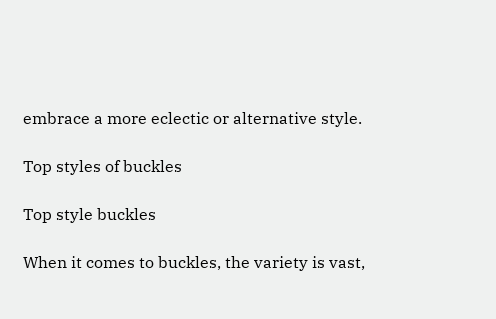embrace a more eclectic or alternative style.

Top styles of buckles

Top style buckles

When it comes to buckles, the variety is vast,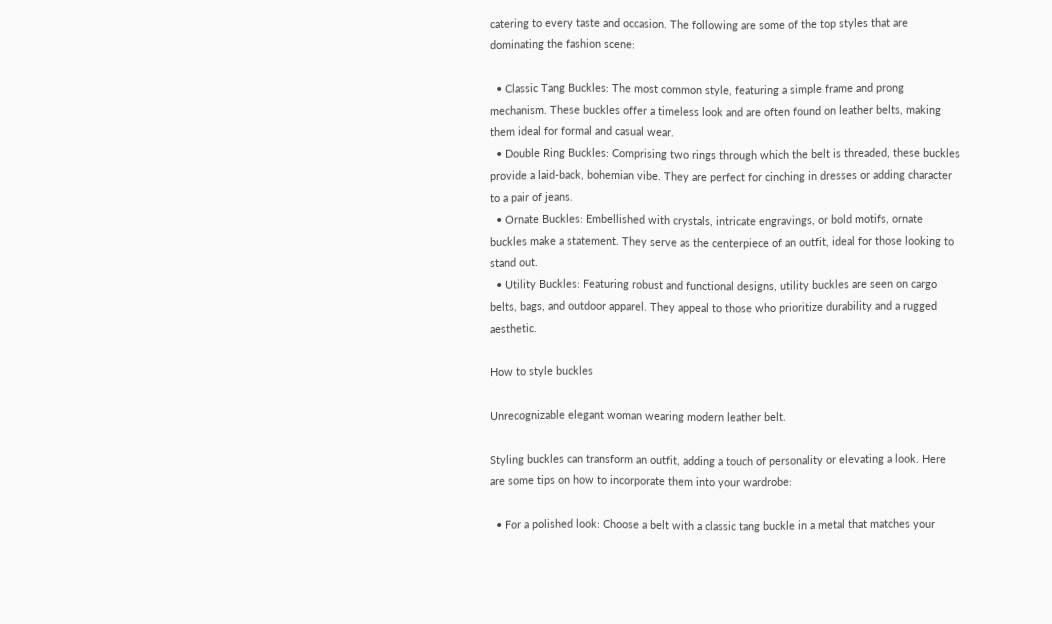catering to every taste and occasion. The following are some of the top styles that are dominating the fashion scene:

  • Classic Tang Buckles: The most common style, featuring a simple frame and prong mechanism. These buckles offer a timeless look and are often found on leather belts, making them ideal for formal and casual wear.
  • Double Ring Buckles: Comprising two rings through which the belt is threaded, these buckles provide a laid-back, bohemian vibe. They are perfect for cinching in dresses or adding character to a pair of jeans.
  • Ornate Buckles: Embellished with crystals, intricate engravings, or bold motifs, ornate buckles make a statement. They serve as the centerpiece of an outfit, ideal for those looking to stand out.
  • Utility Buckles: Featuring robust and functional designs, utility buckles are seen on cargo belts, bags, and outdoor apparel. They appeal to those who prioritize durability and a rugged aesthetic.

How to style buckles

Unrecognizable elegant woman wearing modern leather belt.

Styling buckles can transform an outfit, adding a touch of personality or elevating a look. Here are some tips on how to incorporate them into your wardrobe:

  • For a polished look: Choose a belt with a classic tang buckle in a metal that matches your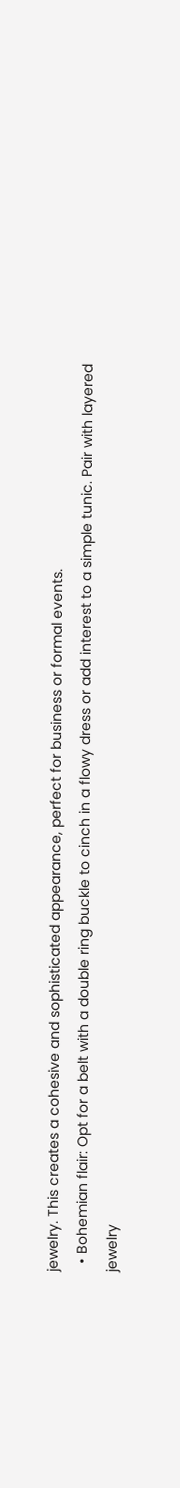jewelry. This creates a cohesive and sophisticated appearance, perfect for business or formal events.
  • Bohemian flair: Opt for a belt with a double ring buckle to cinch in a flowy dress or add interest to a simple tunic. Pair with layered jewelry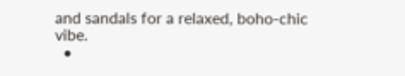and sandals for a relaxed, boho-chic vibe.
  •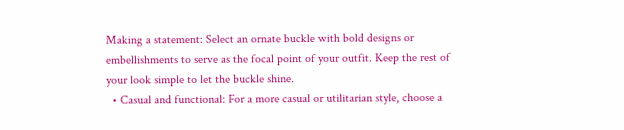Making a statement: Select an ornate buckle with bold designs or embellishments to serve as the focal point of your outfit. Keep the rest of your look simple to let the buckle shine.
  • Casual and functional: For a more casual or utilitarian style, choose a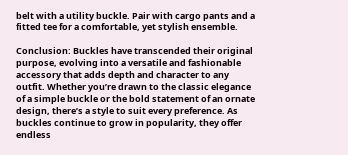belt with a utility buckle. Pair with cargo pants and a fitted tee for a comfortable, yet stylish ensemble.

Conclusion: Buckles have transcended their original purpose, evolving into a versatile and fashionable accessory that adds depth and character to any outfit. Whether you’re drawn to the classic elegance of a simple buckle or the bold statement of an ornate design, there’s a style to suit every preference. As buckles continue to grow in popularity, they offer endless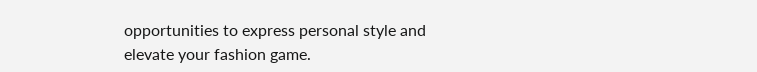opportunities to express personal style and elevate your fashion game.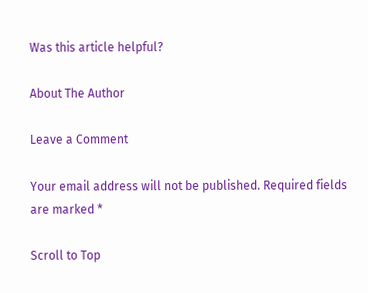Was this article helpful?

About The Author

Leave a Comment

Your email address will not be published. Required fields are marked *

Scroll to Top